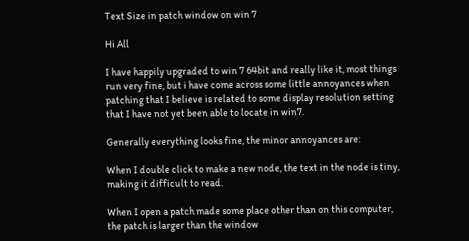Text Size in patch window on win 7

Hi All

I have happily upgraded to win 7 64bit and really like it, most things run very fine, but i have come across some little annoyances when patching that I believe is related to some display resolution setting that I have not yet been able to locate in win7.

Generally everything looks fine, the minor annoyances are:

When I double click to make a new node, the text in the node is tiny, making it difficult to read.

When I open a patch made some place other than on this computer, the patch is larger than the window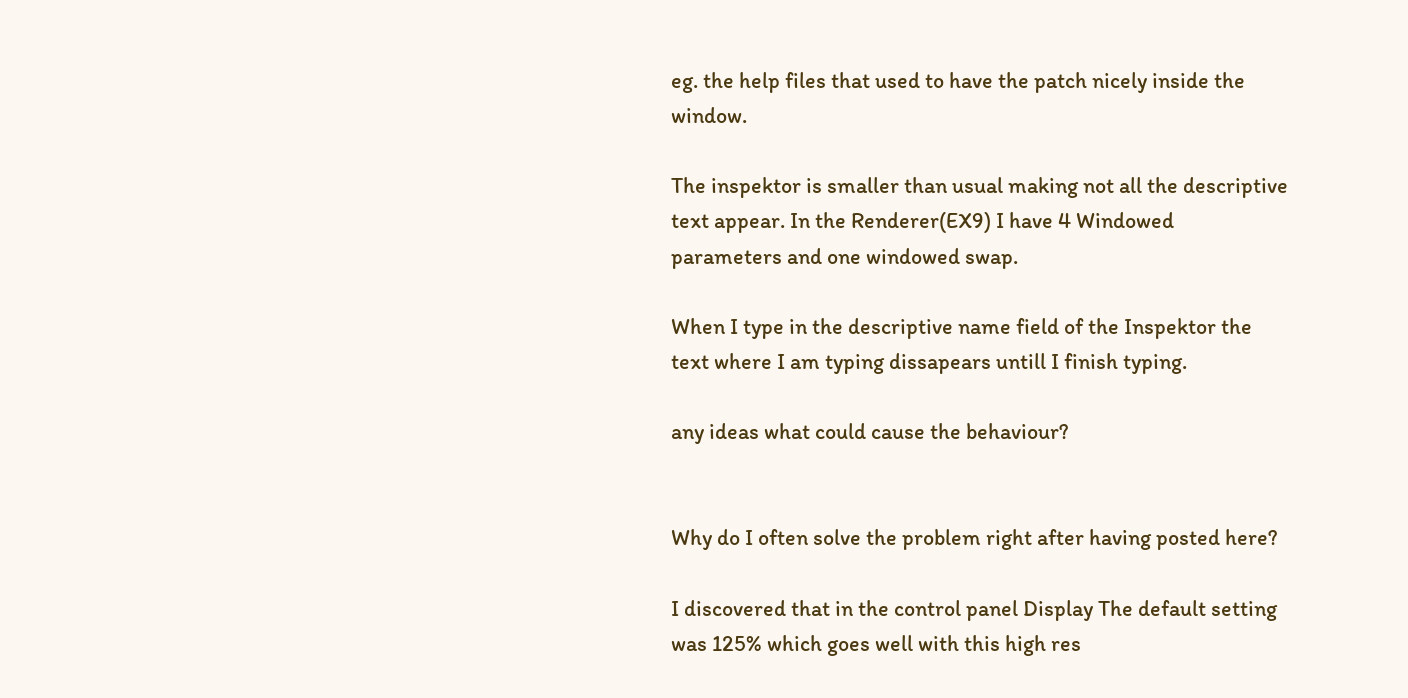eg. the help files that used to have the patch nicely inside the window.

The inspektor is smaller than usual making not all the descriptive text appear. In the Renderer(EX9) I have 4 Windowed parameters and one windowed swap.

When I type in the descriptive name field of the Inspektor the text where I am typing dissapears untill I finish typing.

any ideas what could cause the behaviour?


Why do I often solve the problem right after having posted here?

I discovered that in the control panel Display The default setting was 125% which goes well with this high res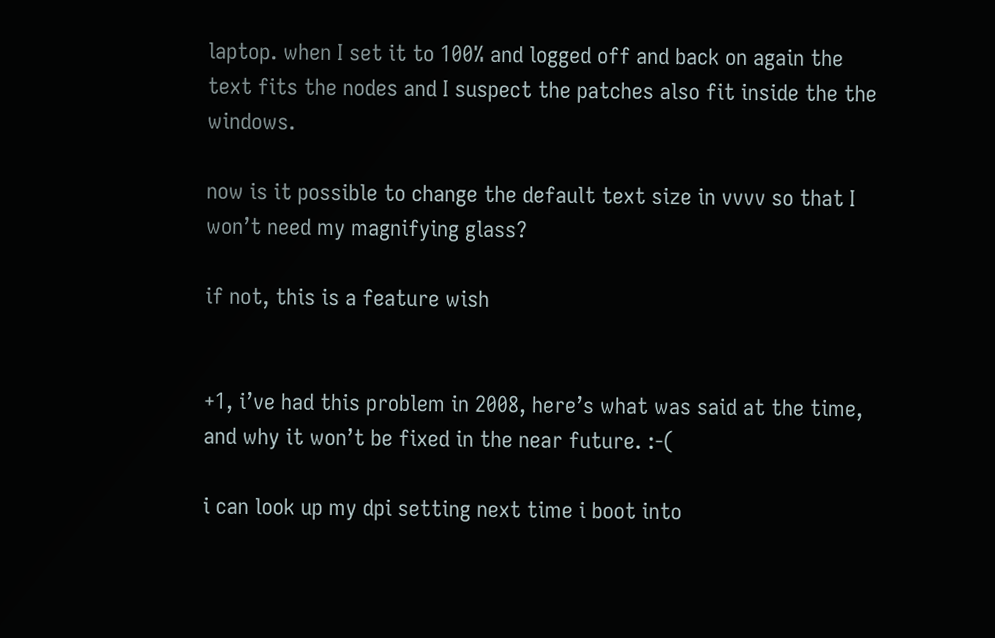laptop. when I set it to 100% and logged off and back on again the text fits the nodes and I suspect the patches also fit inside the the windows.

now is it possible to change the default text size in vvvv so that I won’t need my magnifying glass?

if not, this is a feature wish


+1, i’ve had this problem in 2008, here’s what was said at the time, and why it won’t be fixed in the near future. :-(

i can look up my dpi setting next time i boot into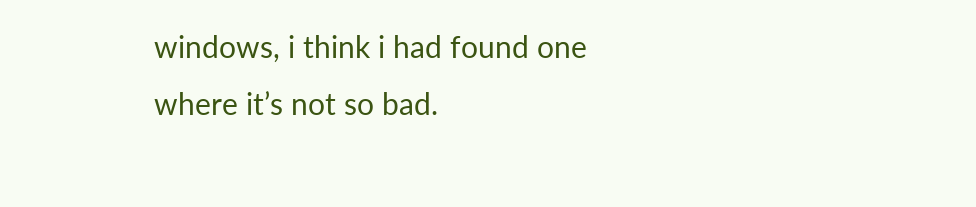windows, i think i had found one where it’s not so bad.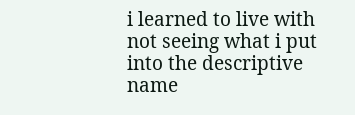i learned to live with not seeing what i put into the descriptive name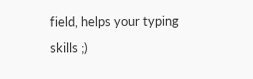field, helps your typing skills ;)